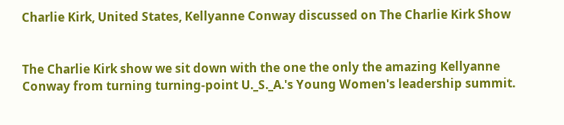Charlie Kirk, United States, Kellyanne Conway discussed on The Charlie Kirk Show


The Charlie Kirk show we sit down with the one the only the amazing Kellyanne Conway from turning turning-point U._S._A.'s Young Women's leadership summit.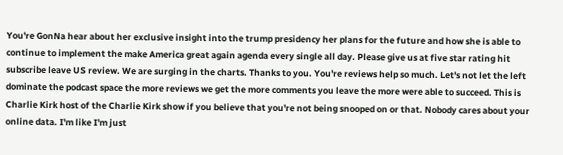You're GonNa hear about her exclusive insight into the trump presidency her plans for the future and how she is able to continue to implement the make America great again agenda every single all day. Please give us at five star rating hit subscribe leave US review. We are surging in the charts. Thanks to you. You're reviews help so much. Let's not let the left dominate the podcast space the more reviews we get the more comments you leave the more were able to succeed. This is Charlie Kirk host of the Charlie Kirk show if you believe that you're not being snooped on or that. Nobody cares about your online data. I'm like I'm just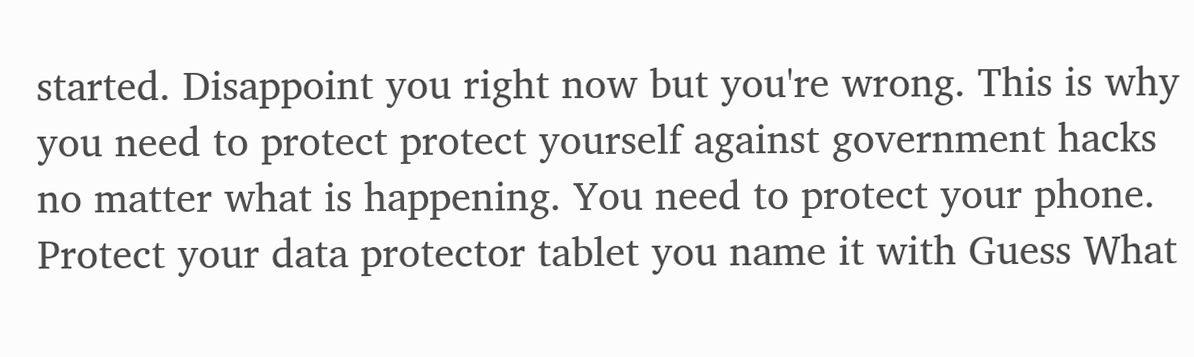started. Disappoint you right now but you're wrong. This is why you need to protect protect yourself against government hacks no matter what is happening. You need to protect your phone. Protect your data protector tablet you name it with Guess What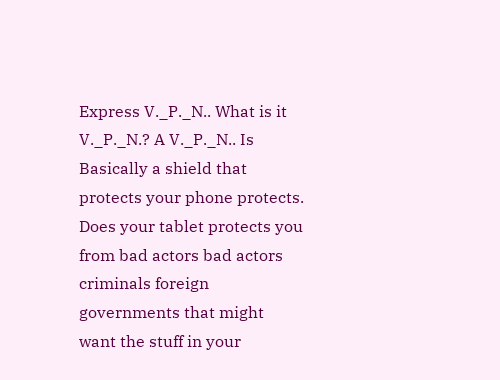Express V._P._N.. What is it V._P._N.? A V._P._N.. Is Basically a shield that protects your phone protects. Does your tablet protects you from bad actors bad actors criminals foreign governments that might want the stuff in your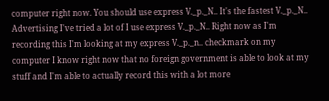computer right now. You should use express V._p._N.. It's the fastest V._p._N.. Advertising I've tried a lot of I use express V._p._N.. Right now as I'm recording this I'm looking at my express V._p._n.. checkmark on my computer I know right now that no foreign government is able to look at my stuff and I'm able to actually record this with a lot more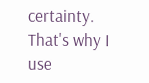certainty. That's why I use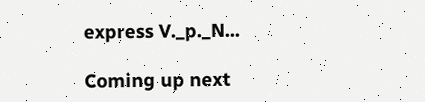express V._p._N...

Coming up next